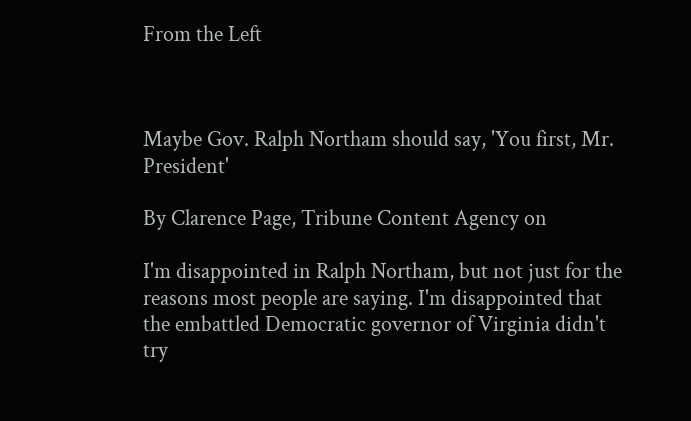From the Left



Maybe Gov. Ralph Northam should say, 'You first, Mr. President'

By Clarence Page, Tribune Content Agency on

I'm disappointed in Ralph Northam, but not just for the reasons most people are saying. I'm disappointed that the embattled Democratic governor of Virginia didn't try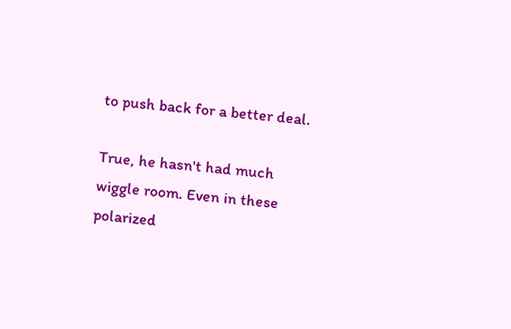to push back for a better deal.

True, he hasn't had much wiggle room. Even in these polarized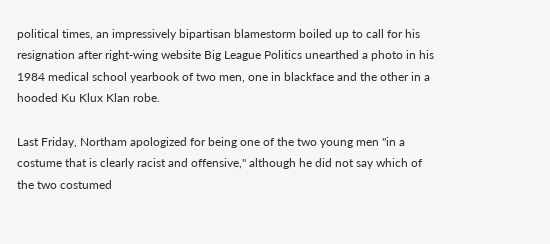political times, an impressively bipartisan blamestorm boiled up to call for his resignation after right-wing website Big League Politics unearthed a photo in his 1984 medical school yearbook of two men, one in blackface and the other in a hooded Ku Klux Klan robe.

Last Friday, Northam apologized for being one of the two young men "in a costume that is clearly racist and offensive," although he did not say which of the two costumed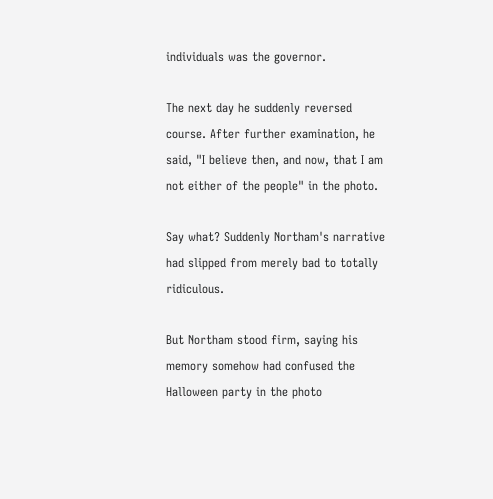individuals was the governor.

The next day he suddenly reversed course. After further examination, he said, "I believe then, and now, that I am not either of the people" in the photo.

Say what? Suddenly Northam's narrative had slipped from merely bad to totally ridiculous.

But Northam stood firm, saying his memory somehow had confused the Halloween party in the photo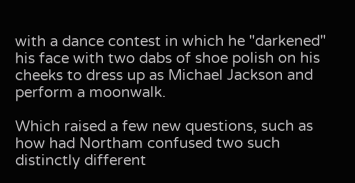with a dance contest in which he "darkened" his face with two dabs of shoe polish on his cheeks to dress up as Michael Jackson and perform a moonwalk.

Which raised a few new questions, such as how had Northam confused two such distinctly different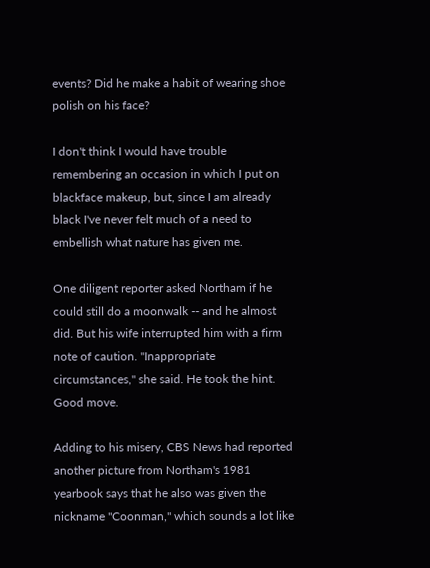events? Did he make a habit of wearing shoe polish on his face?

I don't think I would have trouble remembering an occasion in which I put on blackface makeup, but, since I am already black I've never felt much of a need to embellish what nature has given me.

One diligent reporter asked Northam if he could still do a moonwalk -- and he almost did. But his wife interrupted him with a firm note of caution. "Inappropriate circumstances," she said. He took the hint. Good move.

Adding to his misery, CBS News had reported another picture from Northam's 1981 yearbook says that he also was given the nickname "Coonman," which sounds a lot like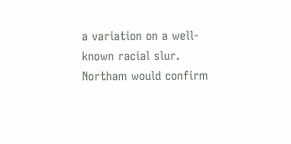a variation on a well-known racial slur. Northam would confirm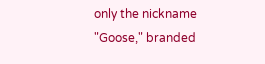only the nickname "Goose," branded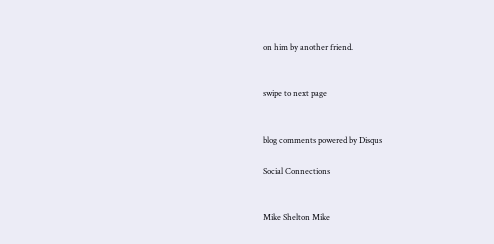on him by another friend.


swipe to next page


blog comments powered by Disqus

Social Connections


Mike Shelton Mike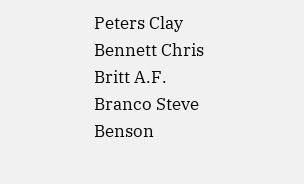Peters Clay Bennett Chris Britt A.F. Branco Steve Benson